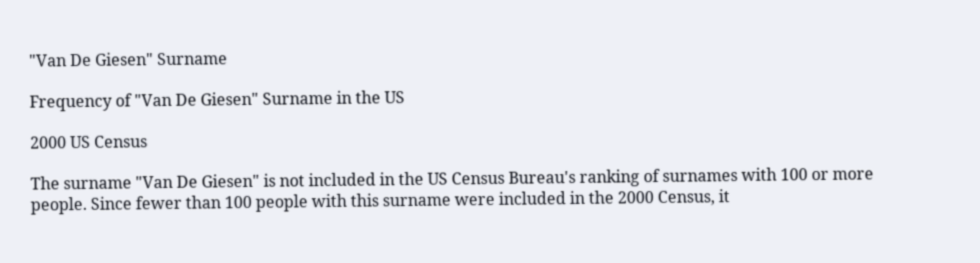"Van De Giesen" Surname

Frequency of "Van De Giesen" Surname in the US

2000 US Census

The surname "Van De Giesen" is not included in the US Census Bureau's ranking of surnames with 100 or more people. Since fewer than 100 people with this surname were included in the 2000 Census, it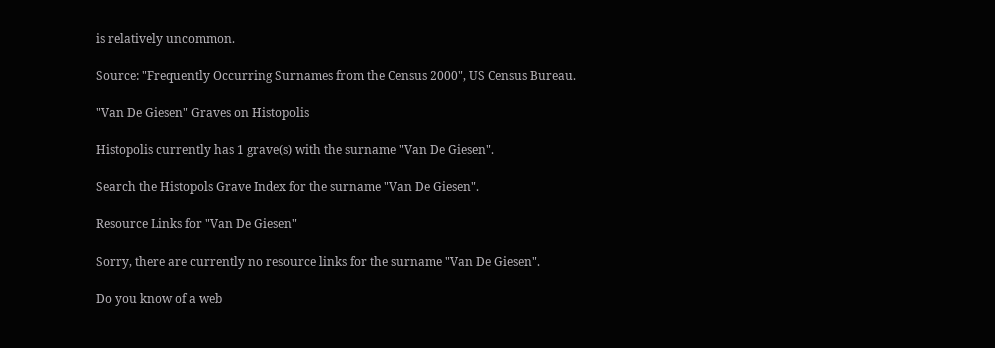is relatively uncommon.

Source: "Frequently Occurring Surnames from the Census 2000", US Census Bureau.

"Van De Giesen" Graves on Histopolis

Histopolis currently has 1 grave(s) with the surname "Van De Giesen".

Search the Histopols Grave Index for the surname "Van De Giesen".

Resource Links for "Van De Giesen"

Sorry, there are currently no resource links for the surname "Van De Giesen".

Do you know of a web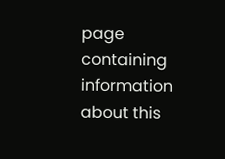page containing information about this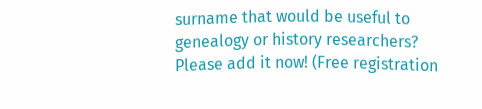surname that would be useful to genealogy or history researchers? Please add it now! (Free registration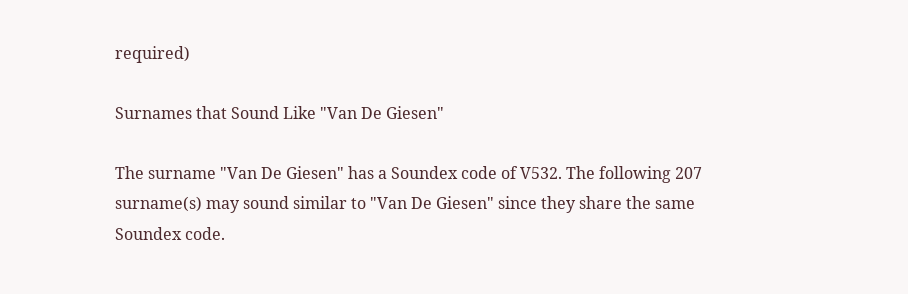required)

Surnames that Sound Like "Van De Giesen"

The surname "Van De Giesen" has a Soundex code of V532. The following 207 surname(s) may sound similar to "Van De Giesen" since they share the same Soundex code.